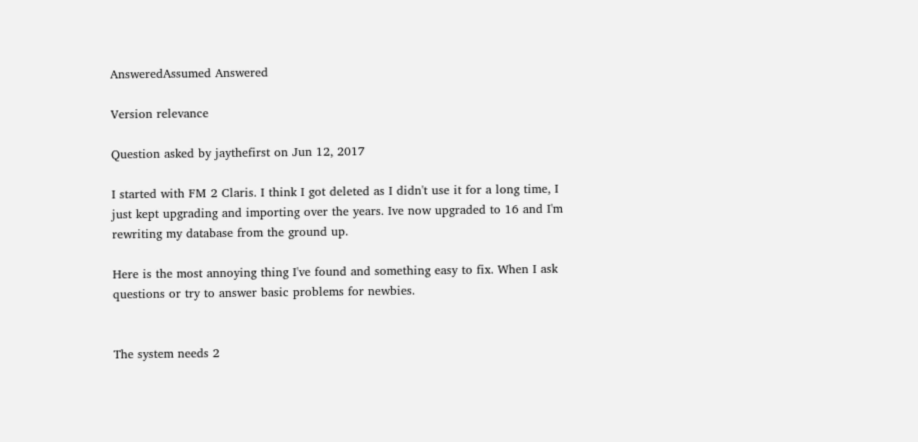AnsweredAssumed Answered

Version relevance

Question asked by jaythefirst on Jun 12, 2017

I started with FM 2 Claris. I think I got deleted as I didn't use it for a long time, I just kept upgrading and importing over the years. Ive now upgraded to 16 and I'm rewriting my database from the ground up.

Here is the most annoying thing I've found and something easy to fix. When I ask questions or try to answer basic problems for newbies.


The system needs 2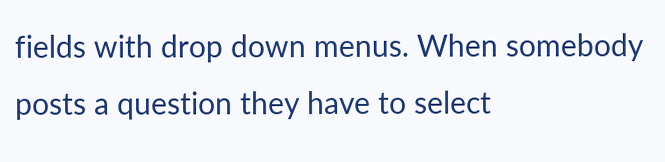fields with drop down menus. When somebody posts a question they have to select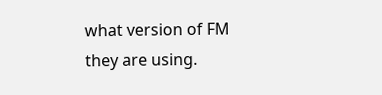what version of FM they are using.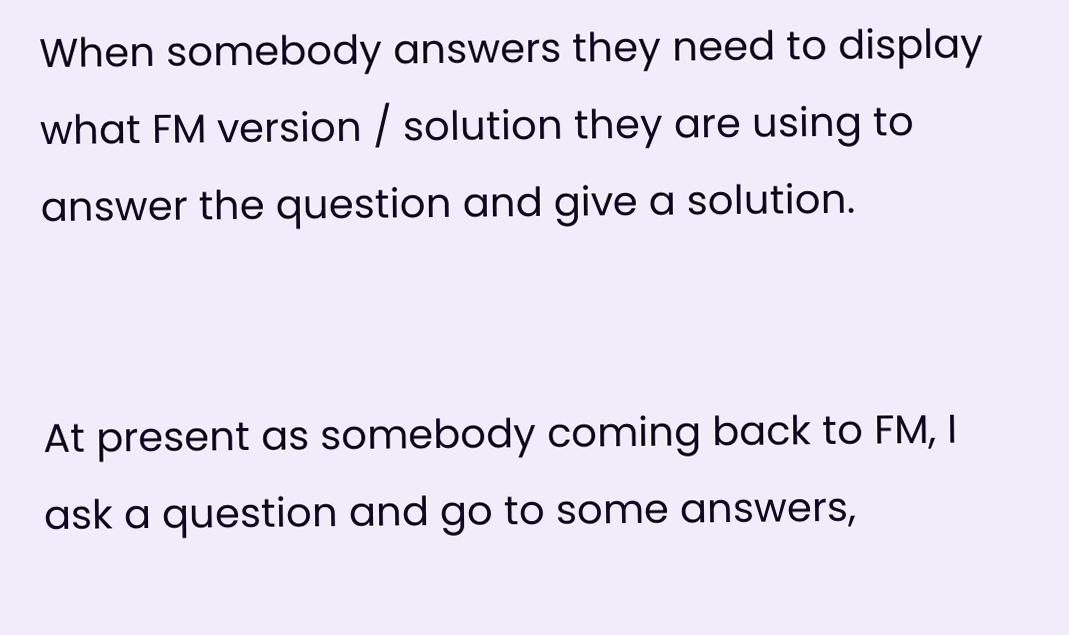When somebody answers they need to display what FM version / solution they are using to answer the question and give a solution.


At present as somebody coming back to FM, I ask a question and go to some answers,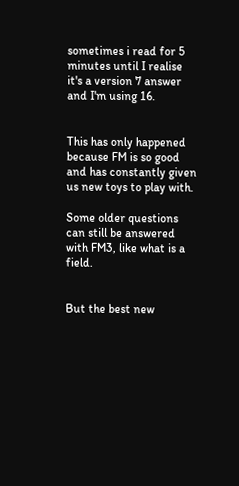sometimes i read for 5 minutes until I realise it's a version 7 answer and I'm using 16.


This has only happened because FM is so good and has constantly given us new toys to play with.

Some older questions can still be answered with FM3, like what is a field.


But the best new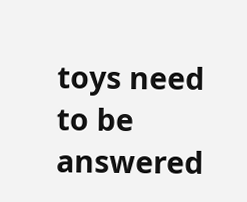toys need to be answered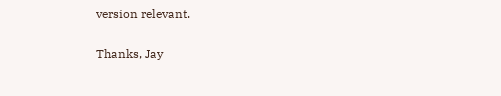version relevant.

Thanks, Jay